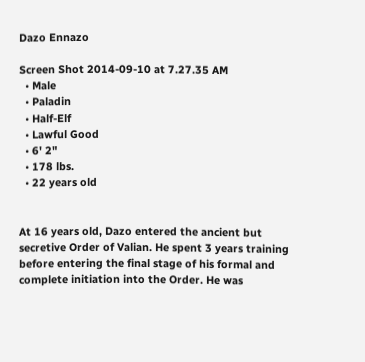Dazo Ennazo

Screen Shot 2014-09-10 at 7.27.35 AM
  • Male
  • Paladin
  • Half-Elf
  • Lawful Good
  • 6' 2"
  • 178 lbs.
  • 22 years old


At 16 years old, Dazo entered the ancient but secretive Order of Valian. He spent 3 years training before entering the final stage of his formal and complete initiation into the Order. He was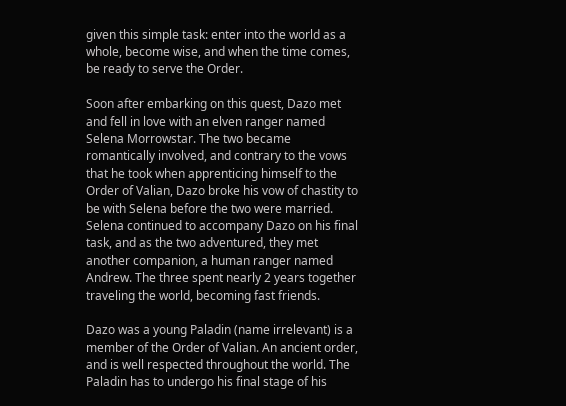given this simple task: enter into the world as a whole, become wise, and when the time comes, be ready to serve the Order.

Soon after embarking on this quest, Dazo met and fell in love with an elven ranger named Selena Morrowstar. The two became romantically involved, and contrary to the vows that he took when apprenticing himself to the Order of Valian, Dazo broke his vow of chastity to be with Selena before the two were married. Selena continued to accompany Dazo on his final task, and as the two adventured, they met another companion, a human ranger named Andrew. The three spent nearly 2 years together traveling the world, becoming fast friends.

Dazo was a young Paladin (name irrelevant) is a member of the Order of Valian. An ancient order, and is well respected throughout the world. The Paladin has to undergo his final stage of his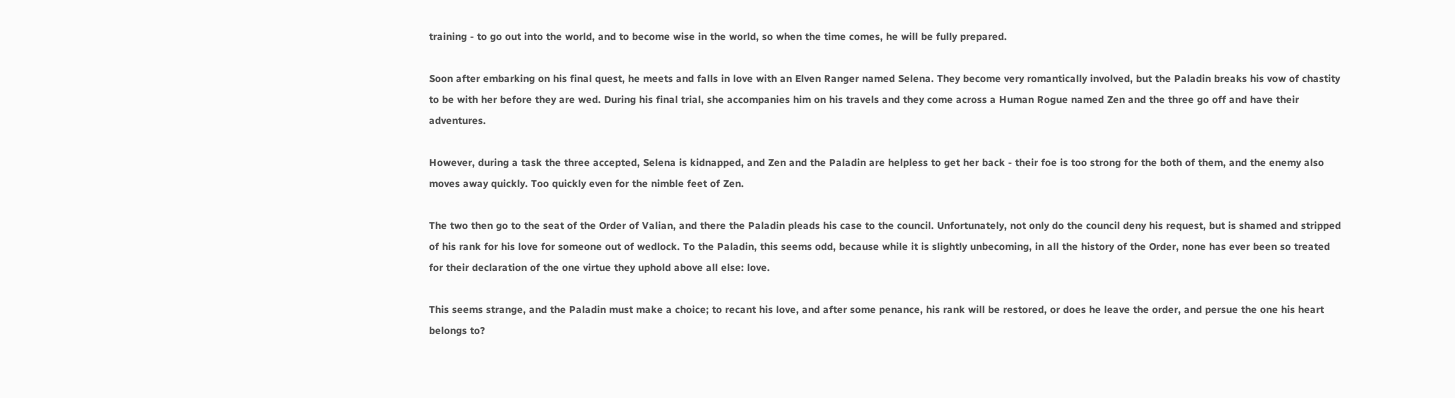training - to go out into the world, and to become wise in the world, so when the time comes, he will be fully prepared.

Soon after embarking on his final quest, he meets and falls in love with an Elven Ranger named Selena. They become very romantically involved, but the Paladin breaks his vow of chastity to be with her before they are wed. During his final trial, she accompanies him on his travels and they come across a Human Rogue named Zen and the three go off and have their adventures.

However, during a task the three accepted, Selena is kidnapped, and Zen and the Paladin are helpless to get her back - their foe is too strong for the both of them, and the enemy also moves away quickly. Too quickly even for the nimble feet of Zen.

The two then go to the seat of the Order of Valian, and there the Paladin pleads his case to the council. Unfortunately, not only do the council deny his request, but is shamed and stripped of his rank for his love for someone out of wedlock. To the Paladin, this seems odd, because while it is slightly unbecoming, in all the history of the Order, none has ever been so treated for their declaration of the one virtue they uphold above all else: love.

This seems strange, and the Paladin must make a choice; to recant his love, and after some penance, his rank will be restored, or does he leave the order, and persue the one his heart belongs to?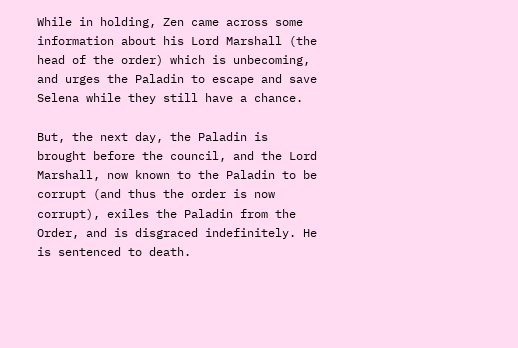While in holding, Zen came across some information about his Lord Marshall (the head of the order) which is unbecoming, and urges the Paladin to escape and save Selena while they still have a chance.

But, the next day, the Paladin is brought before the council, and the Lord Marshall, now known to the Paladin to be corrupt (and thus the order is now corrupt), exiles the Paladin from the Order, and is disgraced indefinitely. He is sentenced to death.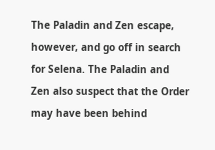The Paladin and Zen escape, however, and go off in search for Selena. The Paladin and Zen also suspect that the Order may have been behind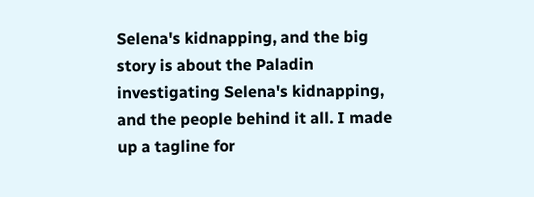Selena's kidnapping, and the big story is about the Paladin investigating Selena's kidnapping, and the people behind it all. I made up a tagline for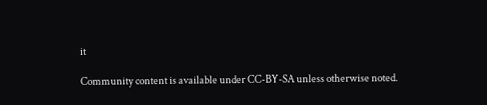it

Community content is available under CC-BY-SA unless otherwise noted.